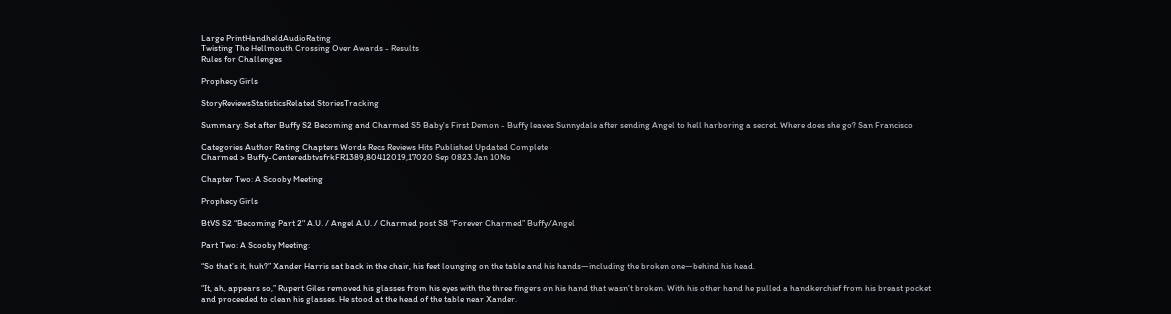Large PrintHandheldAudioRating
Twisting The Hellmouth Crossing Over Awards - Results
Rules for Challenges

Prophecy Girls

StoryReviewsStatisticsRelated StoriesTracking

Summary: Set after Buffy S2 Becoming and Charmed S5 Baby's First Demon - Buffy leaves Sunnydale after sending Angel to hell harboring a secret. Where does she go? San Francisco

Categories Author Rating Chapters Words Recs Reviews Hits Published Updated Complete
Charmed > Buffy-CenteredbtvsfrkFR1389,80412019,17020 Sep 0823 Jan 10No

Chapter Two: A Scooby Meeting

Prophecy Girls

BtVS S2 “Becoming Part 2" A.U. / Angel A.U. / Charmed post S8 “Forever Charmed” Buffy/Angel

Part Two: A Scooby Meeting:

“So that’s it, huh?” Xander Harris sat back in the chair, his feet lounging on the table and his hands—including the broken one—behind his head.

“It, ah, appears so,” Rupert Giles removed his glasses from his eyes with the three fingers on his hand that wasn’t broken. With his other hand he pulled a handkerchief from his breast pocket and proceeded to clean his glasses. He stood at the head of the table near Xander.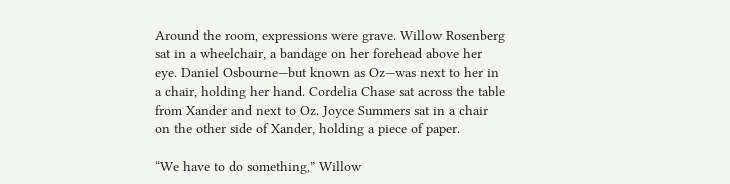Around the room, expressions were grave. Willow Rosenberg sat in a wheelchair, a bandage on her forehead above her eye. Daniel Osbourne—but known as Oz—was next to her in a chair, holding her hand. Cordelia Chase sat across the table from Xander and next to Oz. Joyce Summers sat in a chair on the other side of Xander, holding a piece of paper.

“We have to do something,” Willow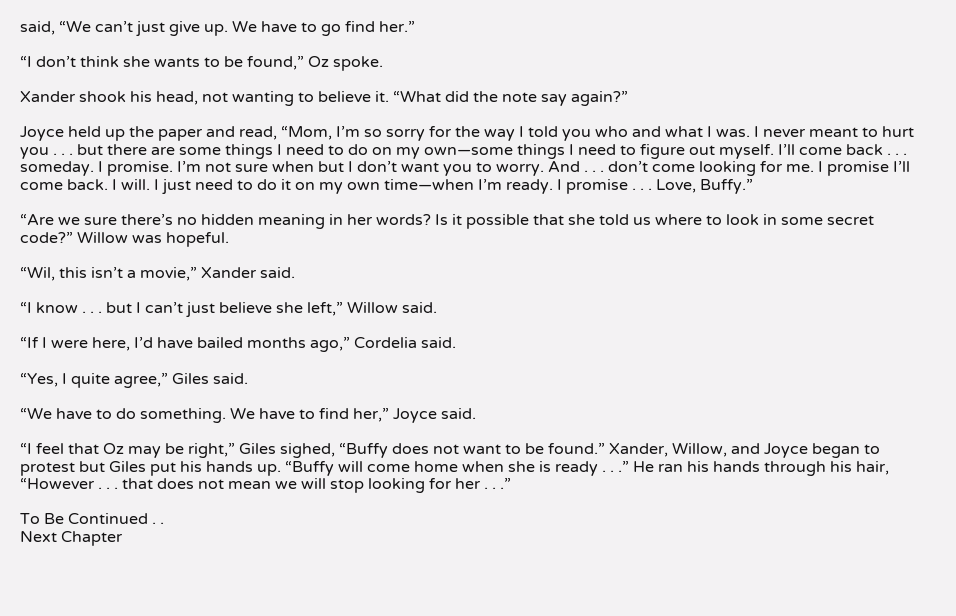said, “We can’t just give up. We have to go find her.”

“I don’t think she wants to be found,” Oz spoke.

Xander shook his head, not wanting to believe it. “What did the note say again?”

Joyce held up the paper and read, “Mom, I’m so sorry for the way I told you who and what I was. I never meant to hurt you . . . but there are some things I need to do on my own—some things I need to figure out myself. I’ll come back . . . someday. I promise. I’m not sure when but I don’t want you to worry. And . . . don’t come looking for me. I promise I’ll come back. I will. I just need to do it on my own time—when I’m ready. I promise . . . Love, Buffy.”

“Are we sure there’s no hidden meaning in her words? Is it possible that she told us where to look in some secret code?” Willow was hopeful.

“Wil, this isn’t a movie,” Xander said.

“I know . . . but I can’t just believe she left,” Willow said.

“If I were here, I’d have bailed months ago,” Cordelia said.

“Yes, I quite agree,” Giles said.

“We have to do something. We have to find her,” Joyce said.

“I feel that Oz may be right,” Giles sighed, “Buffy does not want to be found.” Xander, Willow, and Joyce began to protest but Giles put his hands up. “Buffy will come home when she is ready . . .” He ran his hands through his hair, “However . . . that does not mean we will stop looking for her . . .”

To Be Continued . .
Next Chapter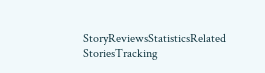StoryReviewsStatisticsRelated StoriesTracking